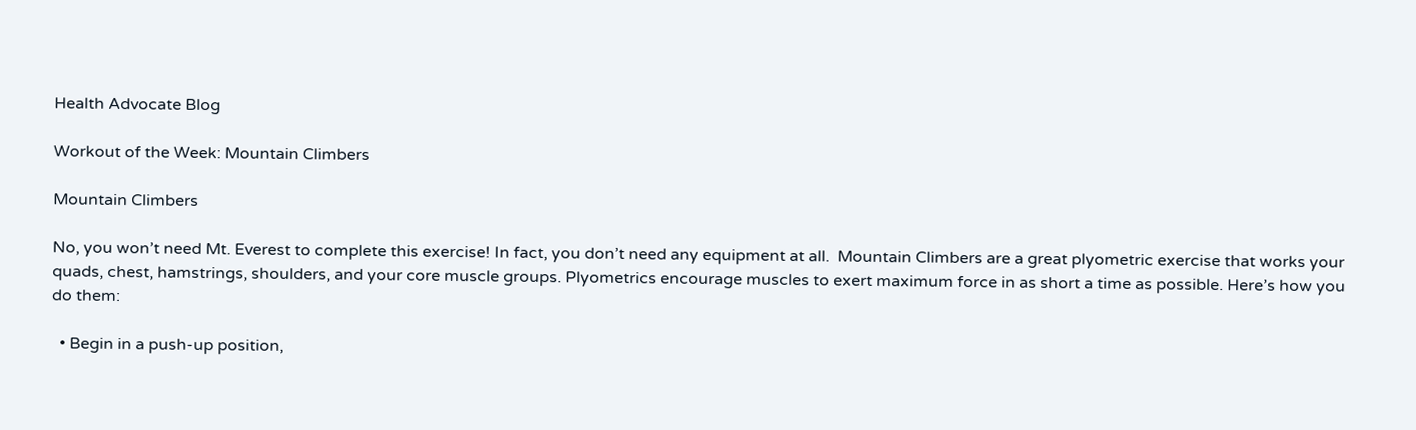Health Advocate Blog

Workout of the Week: Mountain Climbers

Mountain Climbers

No, you won’t need Mt. Everest to complete this exercise! In fact, you don’t need any equipment at all.  Mountain Climbers are a great plyometric exercise that works your quads, chest, hamstrings, shoulders, and your core muscle groups. Plyometrics encourage muscles to exert maximum force in as short a time as possible. Here’s how you do them:

  • Begin in a push-up position,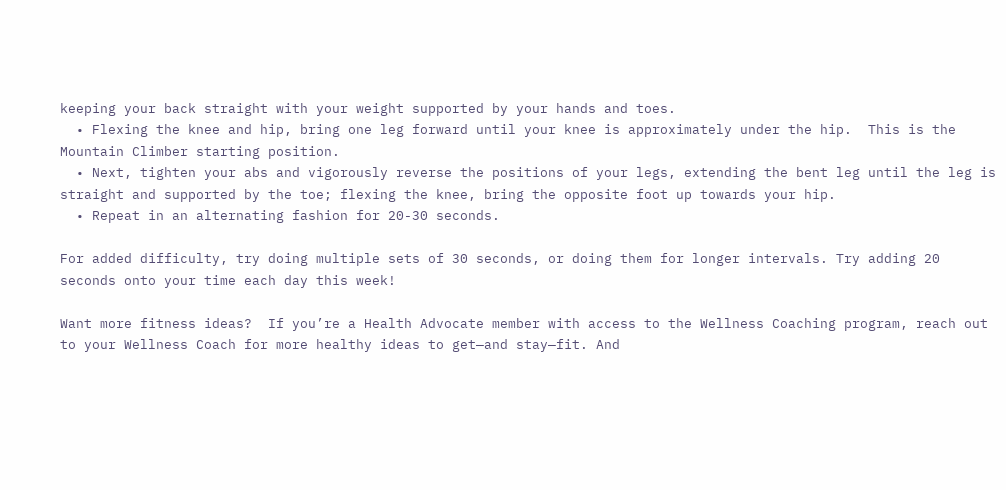keeping your back straight with your weight supported by your hands and toes.
  • Flexing the knee and hip, bring one leg forward until your knee is approximately under the hip.  This is the Mountain Climber starting position.
  • Next, tighten your abs and vigorously reverse the positions of your legs, extending the bent leg until the leg is straight and supported by the toe; flexing the knee, bring the opposite foot up towards your hip.
  • Repeat in an alternating fashion for 20-30 seconds.

For added difficulty, try doing multiple sets of 30 seconds, or doing them for longer intervals. Try adding 20 seconds onto your time each day this week!

Want more fitness ideas?  If you’re a Health Advocate member with access to the Wellness Coaching program, reach out to your Wellness Coach for more healthy ideas to get—and stay—fit. And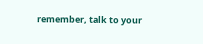remember, talk to your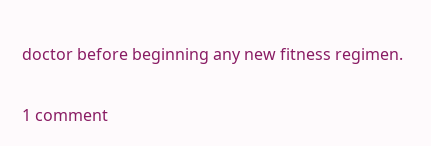doctor before beginning any new fitness regimen.

1 comment